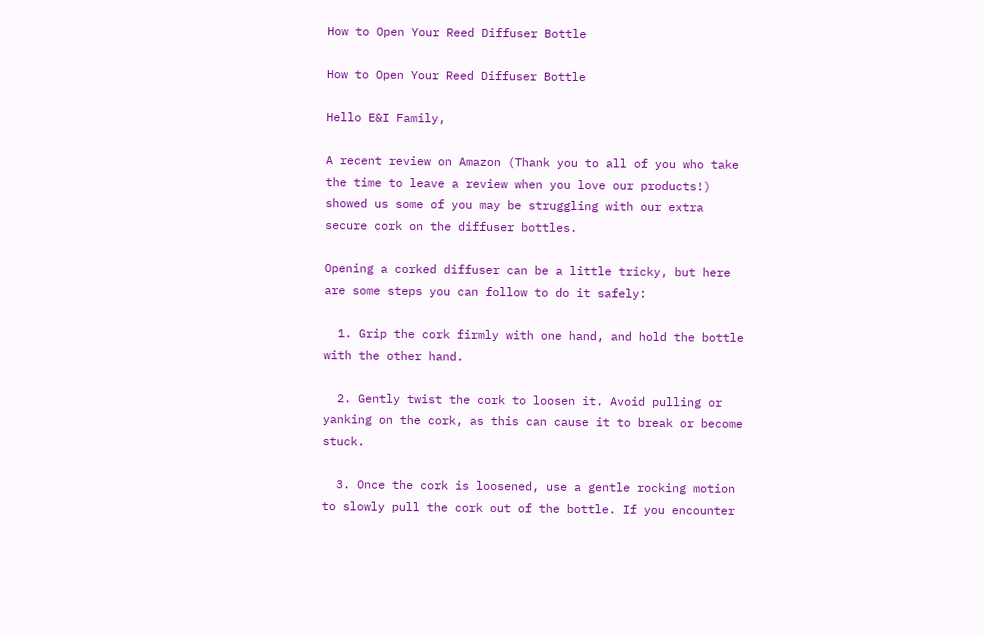How to Open Your Reed Diffuser Bottle

How to Open Your Reed Diffuser Bottle

Hello E&I Family,

A recent review on Amazon (Thank you to all of you who take the time to leave a review when you love our products!) showed us some of you may be struggling with our extra secure cork on the diffuser bottles.

Opening a corked diffuser can be a little tricky, but here are some steps you can follow to do it safely:

  1. Grip the cork firmly with one hand, and hold the bottle with the other hand.

  2. Gently twist the cork to loosen it. Avoid pulling or yanking on the cork, as this can cause it to break or become stuck.

  3. Once the cork is loosened, use a gentle rocking motion to slowly pull the cork out of the bottle. If you encounter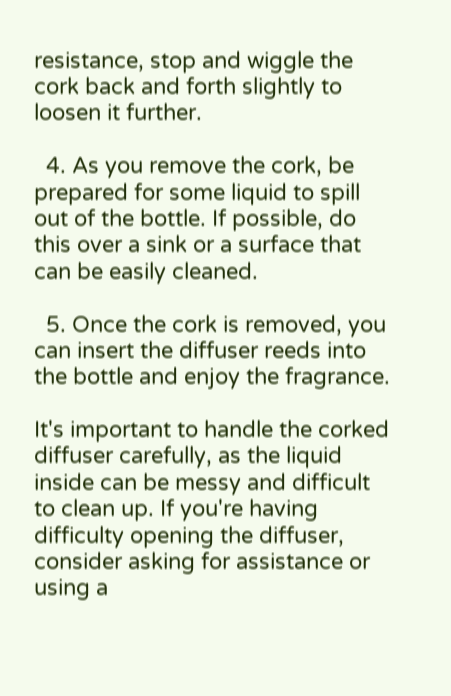resistance, stop and wiggle the cork back and forth slightly to loosen it further.

  4. As you remove the cork, be prepared for some liquid to spill out of the bottle. If possible, do this over a sink or a surface that can be easily cleaned.

  5. Once the cork is removed, you can insert the diffuser reeds into the bottle and enjoy the fragrance.

It's important to handle the corked diffuser carefully, as the liquid inside can be messy and difficult to clean up. If you're having difficulty opening the diffuser, consider asking for assistance or using a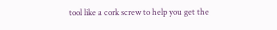tool like a cork screw to help you get the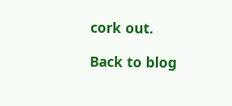cork out.

Back to blog